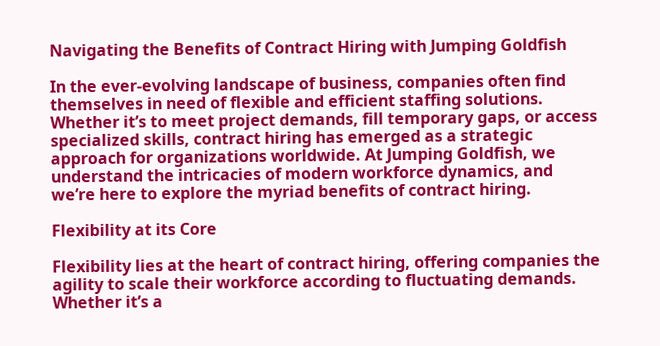Navigating the Benefits of Contract Hiring with Jumping Goldfish

In the ever-evolving landscape of business, companies often find themselves in need of flexible and efficient staffing solutions. Whether it’s to meet project demands, fill temporary gaps, or access specialized skills, contract hiring has emerged as a strategic approach for organizations worldwide. At Jumping Goldfish, we understand the intricacies of modern workforce dynamics, and we’re here to explore the myriad benefits of contract hiring.

Flexibility at its Core

Flexibility lies at the heart of contract hiring, offering companies the agility to scale their workforce according to fluctuating demands. Whether it’s a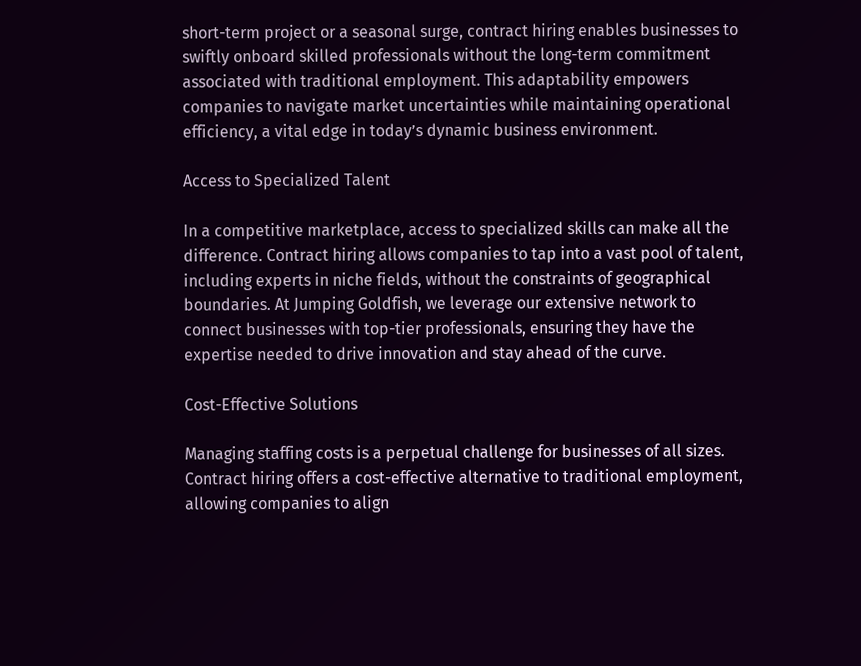short-term project or a seasonal surge, contract hiring enables businesses to swiftly onboard skilled professionals without the long-term commitment associated with traditional employment. This adaptability empowers companies to navigate market uncertainties while maintaining operational efficiency, a vital edge in today’s dynamic business environment.

Access to Specialized Talent

In a competitive marketplace, access to specialized skills can make all the difference. Contract hiring allows companies to tap into a vast pool of talent, including experts in niche fields, without the constraints of geographical boundaries. At Jumping Goldfish, we leverage our extensive network to connect businesses with top-tier professionals, ensuring they have the expertise needed to drive innovation and stay ahead of the curve.

Cost-Effective Solutions

Managing staffing costs is a perpetual challenge for businesses of all sizes. Contract hiring offers a cost-effective alternative to traditional employment, allowing companies to align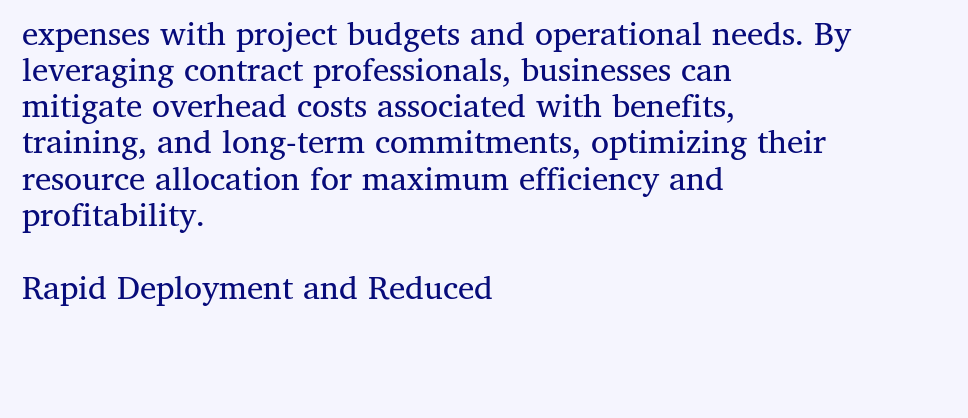expenses with project budgets and operational needs. By leveraging contract professionals, businesses can mitigate overhead costs associated with benefits, training, and long-term commitments, optimizing their resource allocation for maximum efficiency and profitability.

Rapid Deployment and Reduced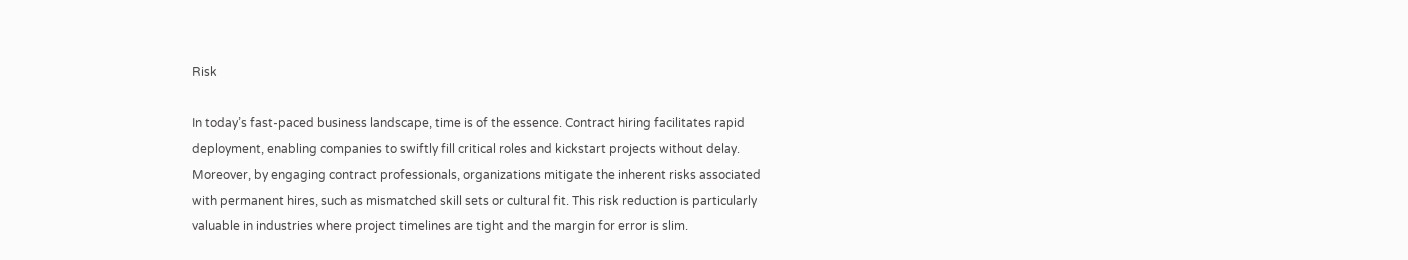Risk

In today’s fast-paced business landscape, time is of the essence. Contract hiring facilitates rapid deployment, enabling companies to swiftly fill critical roles and kickstart projects without delay. Moreover, by engaging contract professionals, organizations mitigate the inherent risks associated with permanent hires, such as mismatched skill sets or cultural fit. This risk reduction is particularly valuable in industries where project timelines are tight and the margin for error is slim.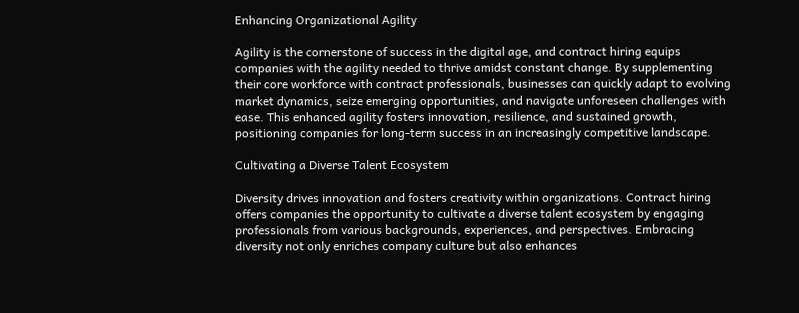Enhancing Organizational Agility

Agility is the cornerstone of success in the digital age, and contract hiring equips companies with the agility needed to thrive amidst constant change. By supplementing their core workforce with contract professionals, businesses can quickly adapt to evolving market dynamics, seize emerging opportunities, and navigate unforeseen challenges with ease. This enhanced agility fosters innovation, resilience, and sustained growth, positioning companies for long-term success in an increasingly competitive landscape.

Cultivating a Diverse Talent Ecosystem

Diversity drives innovation and fosters creativity within organizations. Contract hiring offers companies the opportunity to cultivate a diverse talent ecosystem by engaging professionals from various backgrounds, experiences, and perspectives. Embracing diversity not only enriches company culture but also enhances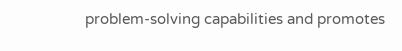problem-solving capabilities and promotes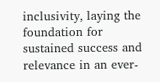inclusivity, laying the foundation for sustained success and relevance in an ever-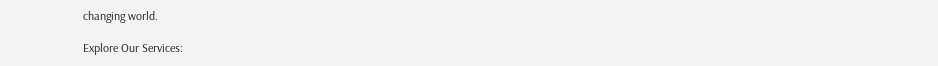changing world.

Explore Our Services: